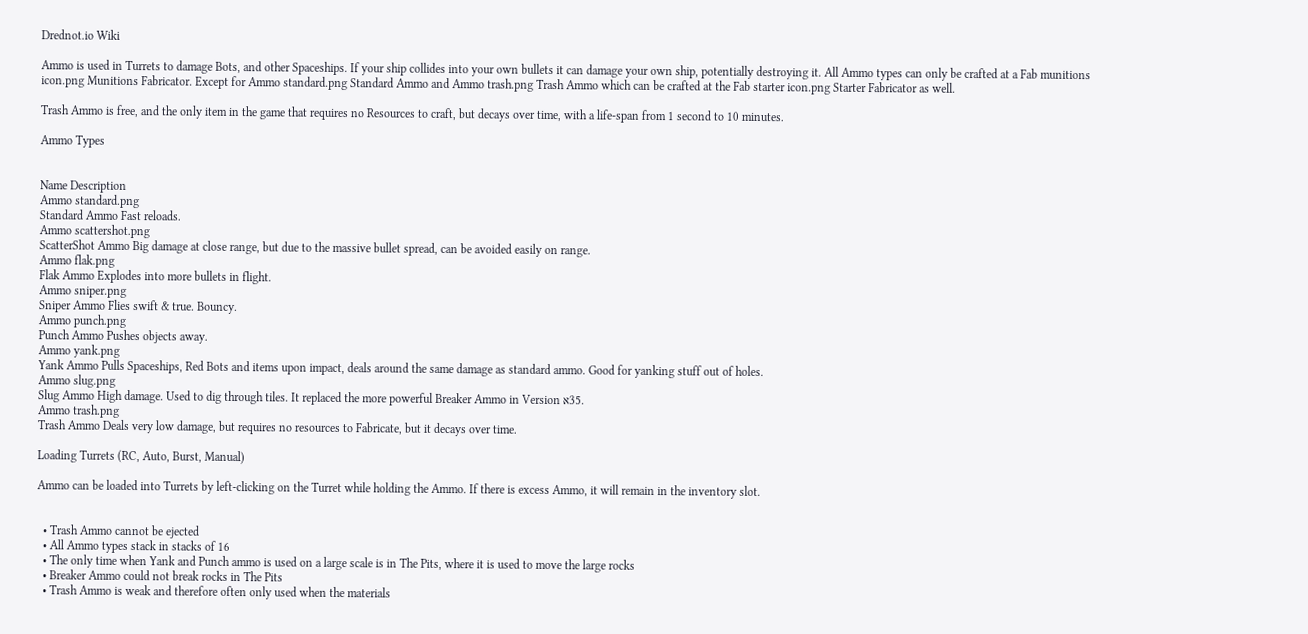Drednot.io Wiki

Ammo is used in Turrets to damage Bots, and other Spaceships. If your ship collides into your own bullets it can damage your own ship, potentially destroying it. All Ammo types can only be crafted at a Fab munitions icon.png Munitions Fabricator. Except for Ammo standard.png Standard Ammo and Ammo trash.png Trash Ammo which can be crafted at the Fab starter icon.png Starter Fabricator as well.

Trash Ammo is free, and the only item in the game that requires no Resources to craft, but decays over time, with a life-span from 1 second to 10 minutes.

Ammo Types


Name Description
Ammo standard.png
Standard Ammo Fast reloads.
Ammo scattershot.png
ScatterShot Ammo Big damage at close range, but due to the massive bullet spread, can be avoided easily on range.
Ammo flak.png
Flak Ammo Explodes into more bullets in flight.
Ammo sniper.png
Sniper Ammo Flies swift & true. Bouncy.
Ammo punch.png
Punch Ammo Pushes objects away.
Ammo yank.png
Yank Ammo Pulls Spaceships, Red Bots and items upon impact, deals around the same damage as standard ammo. Good for yanking stuff out of holes.
Ammo slug.png
Slug Ammo High damage. Used to dig through tiles. It replaced the more powerful Breaker Ammo in Version ℵ35.
Ammo trash.png
Trash Ammo Deals very low damage, but requires no resources to Fabricate, but it decays over time.

Loading Turrets (RC, Auto, Burst, Manual)

Ammo can be loaded into Turrets by left-clicking on the Turret while holding the Ammo. If there is excess Ammo, it will remain in the inventory slot.


  • Trash Ammo cannot be ejected
  • All Ammo types stack in stacks of 16
  • The only time when Yank and Punch ammo is used on a large scale is in The Pits, where it is used to move the large rocks
  • Breaker Ammo could not break rocks in The Pits
  • Trash Ammo is weak and therefore often only used when the materials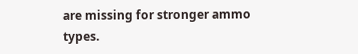are missing for stronger ammo types.